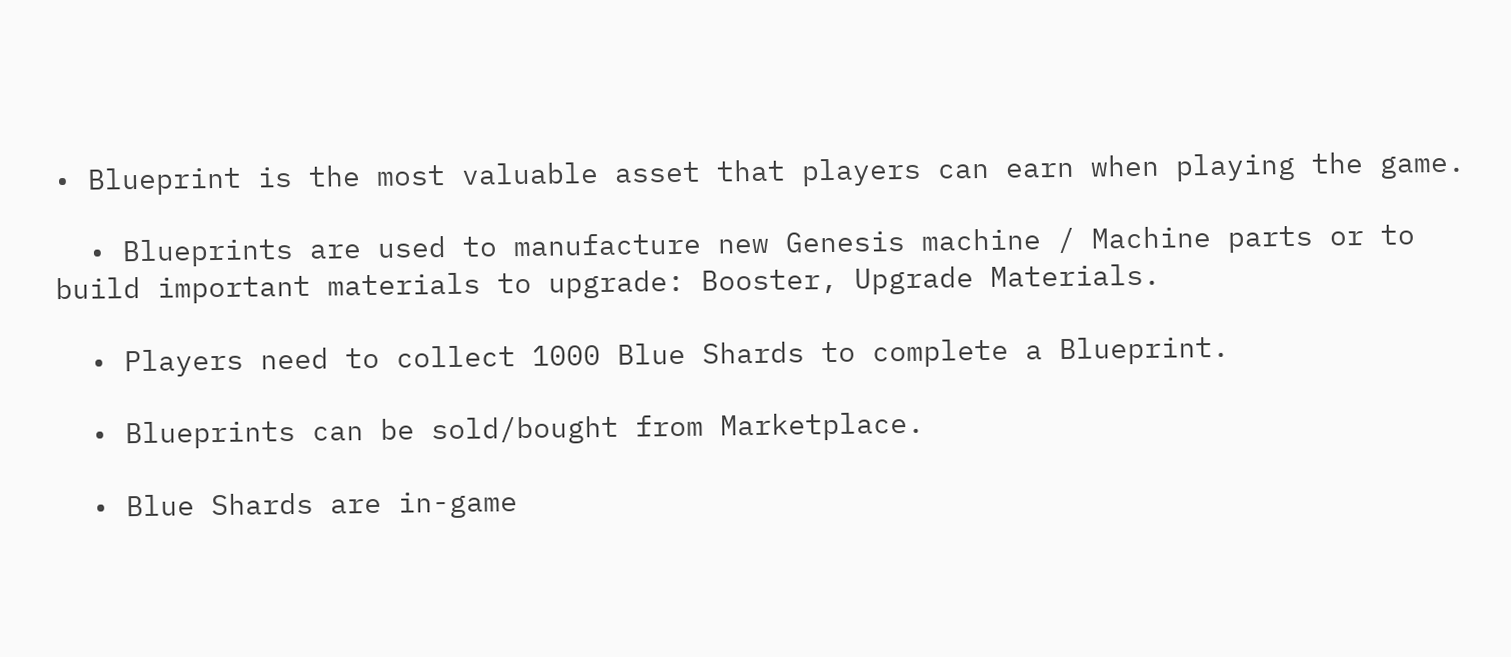• Blueprint is the most valuable asset that players can earn when playing the game.

  • Blueprints are used to manufacture new Genesis machine / Machine parts or to build important materials to upgrade: Booster, Upgrade Materials.

  • Players need to collect 1000 Blue Shards to complete a Blueprint.

  • Blueprints can be sold/bought from Marketplace.

  • Blue Shards are in-game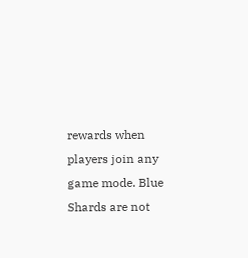rewards when players join any game mode. Blue Shards are not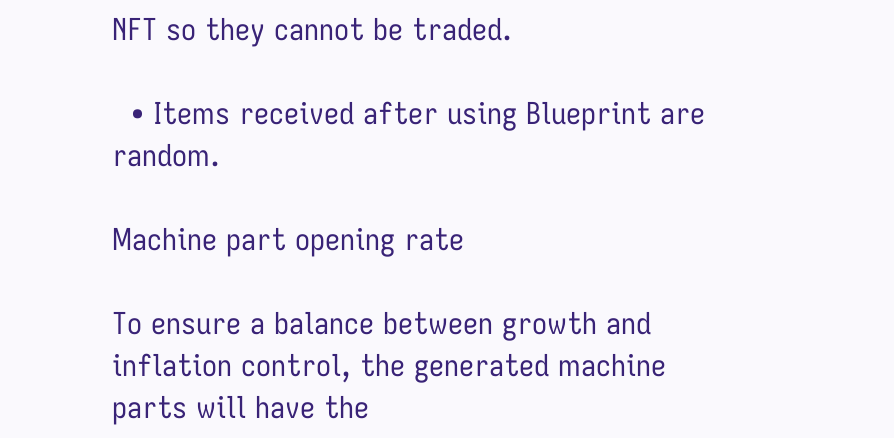NFT so they cannot be traded.

  • Items received after using Blueprint are random.

Machine part opening rate

To ensure a balance between growth and inflation control, the generated machine parts will have the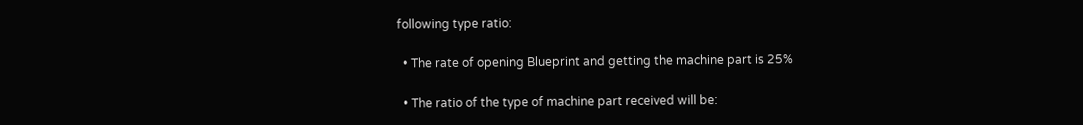following type ratio:

  • The rate of opening Blueprint and getting the machine part is 25%

  • The ratio of the type of machine part received will be: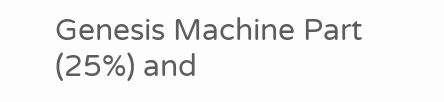Genesis Machine Part (25%) and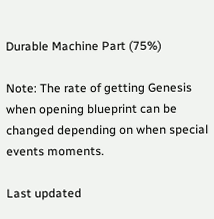Durable Machine Part (75%)

Note: The rate of getting Genesis when opening blueprint can be changed depending on when special events moments.

Last updated